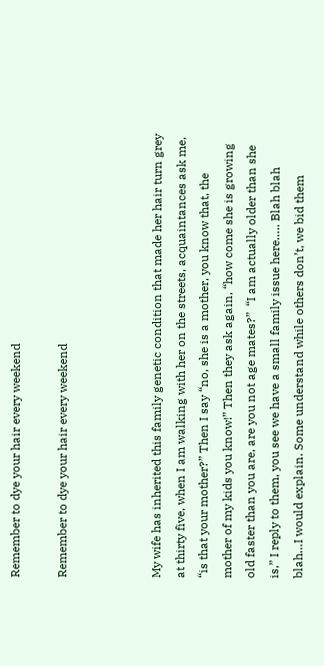Remember to dye your hair every weekend

Remember to dye your hair every weekend



My wife has inherited this family genetic condition that made her hair turn grey at thirty five, when I am walking with her on the streets, acquaintances ask me, “is that your mother?” Then I say “no, she is a mother, you know that, the mother of my kids you know!” Then they ask again, “how come she is growing old faster than you are, are you not age mates?”  “I am actually older than she is,” I reply to them, you see we have a small family issue here….. Blah blah blah…I would explain. Some understand while others don’t, we bid them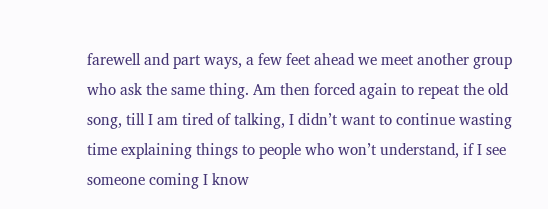farewell and part ways, a few feet ahead we meet another group who ask the same thing. Am then forced again to repeat the old song, till I am tired of talking, I didn’t want to continue wasting time explaining things to people who won’t understand, if I see someone coming I know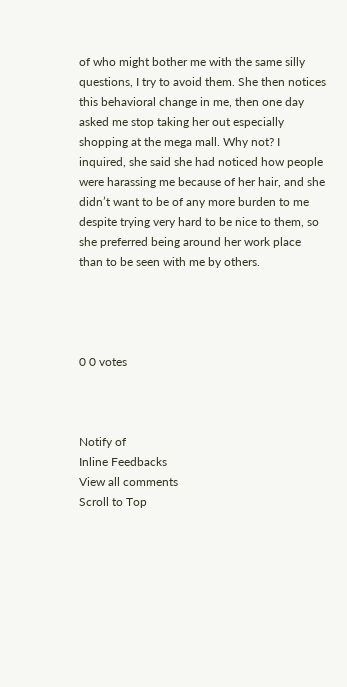of who might bother me with the same silly questions, I try to avoid them. She then notices this behavioral change in me, then one day asked me stop taking her out especially shopping at the mega mall. Why not? I inquired, she said she had noticed how people were harassing me because of her hair, and she didn’t want to be of any more burden to me despite trying very hard to be nice to them, so she preferred being around her work place than to be seen with me by others.




0 0 votes



Notify of
Inline Feedbacks
View all comments
Scroll to Top